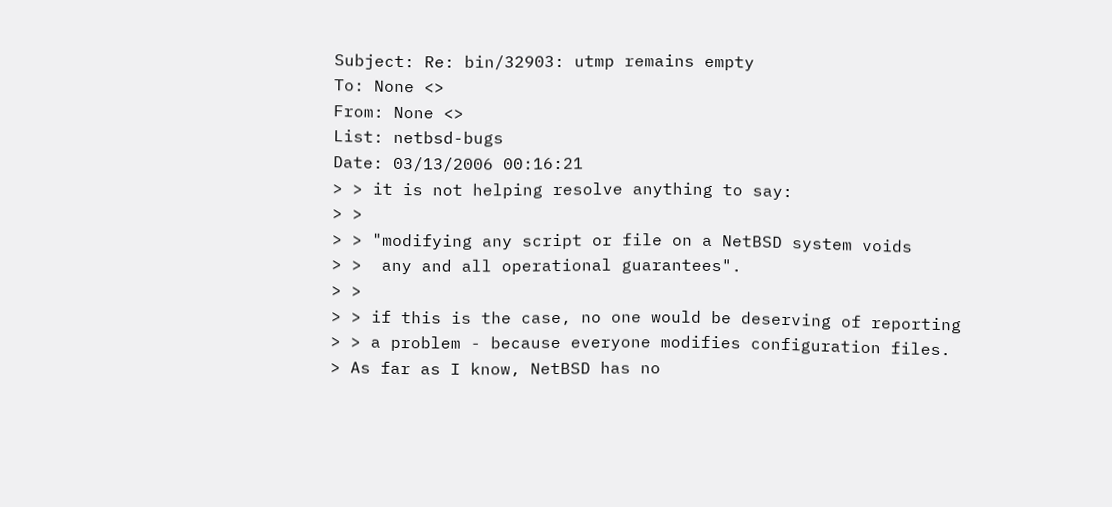Subject: Re: bin/32903: utmp remains empty
To: None <>
From: None <>
List: netbsd-bugs
Date: 03/13/2006 00:16:21
> > it is not helping resolve anything to say:
> >
> > "modifying any script or file on a NetBSD system voids
> >  any and all operational guarantees".
> >
> > if this is the case, no one would be deserving of reporting
> > a problem - because everyone modifies configuration files.
> As far as I know, NetBSD has no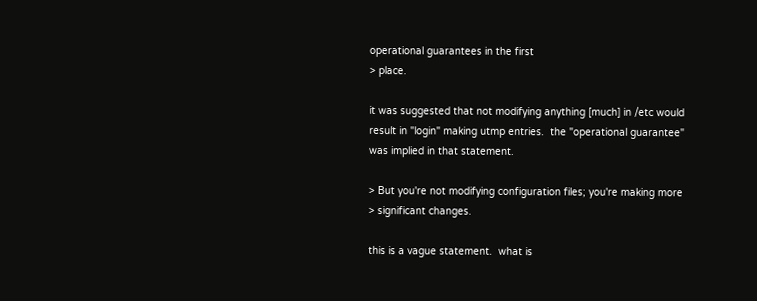operational guarantees in the first
> place.

it was suggested that not modifying anything [much] in /etc would
result in "login" making utmp entries.  the "operational guarantee"
was implied in that statement.

> But you're not modifying configuration files; you're making more
> significant changes.

this is a vague statement.  what is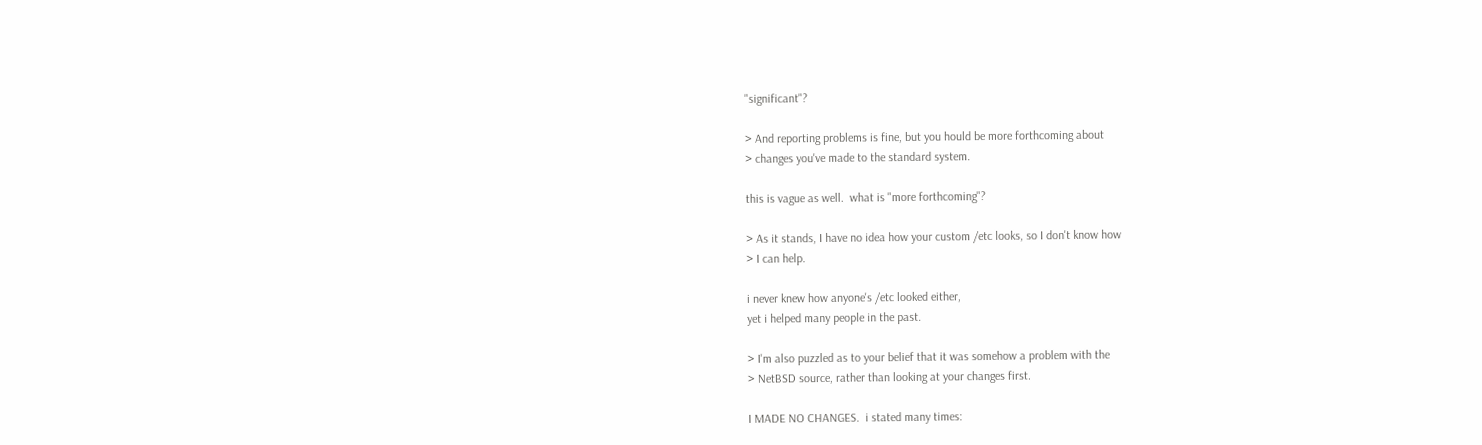"significant"?

> And reporting problems is fine, but you hould be more forthcoming about
> changes you've made to the standard system.

this is vague as well.  what is "more forthcoming"?

> As it stands, I have no idea how your custom /etc looks, so I don't know how
> I can help.

i never knew how anyone's /etc looked either,
yet i helped many people in the past.

> I'm also puzzled as to your belief that it was somehow a problem with the
> NetBSD source, rather than looking at your changes first.

I MADE NO CHANGES.  i stated many times: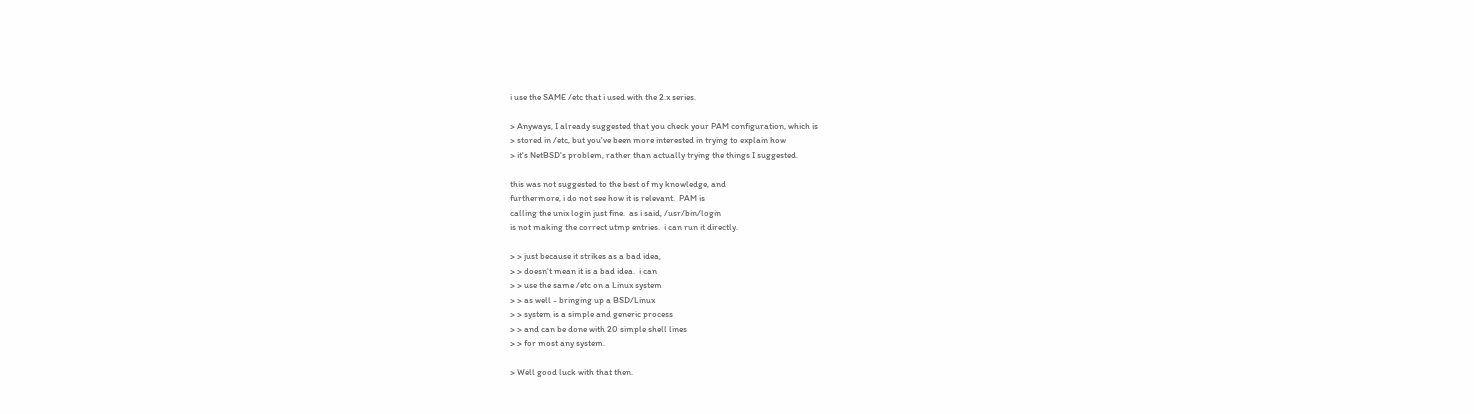i use the SAME /etc that i used with the 2.x series.

> Anyways, I already suggested that you check your PAM configuration, which is
> stored in /etc, but you've been more interested in trying to explain how
> it's NetBSD's problem, rather than actually trying the things I suggested.

this was not suggested to the best of my knowledge, and
furthermore, i do not see how it is relevant.  PAM is
calling the unix login just fine.  as i said, /usr/bin/login
is not making the correct utmp entries.  i can run it directly.

> > just because it strikes as a bad idea,
> > doesn't mean it is a bad idea.  i can
> > use the same /etc on a Linux system
> > as well - bringing up a BSD/Linux
> > system is a simple and generic process
> > and can be done with 20 simple shell lines
> > for most any system.

> Well good luck with that then.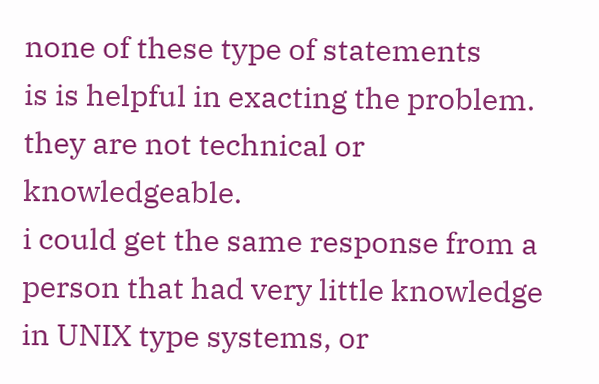none of these type of statements
is is helpful in exacting the problem.
they are not technical or knowledgeable.
i could get the same response from a
person that had very little knowledge
in UNIX type systems, or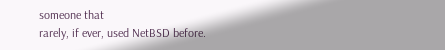someone that
rarely, if ever, used NetBSD before.